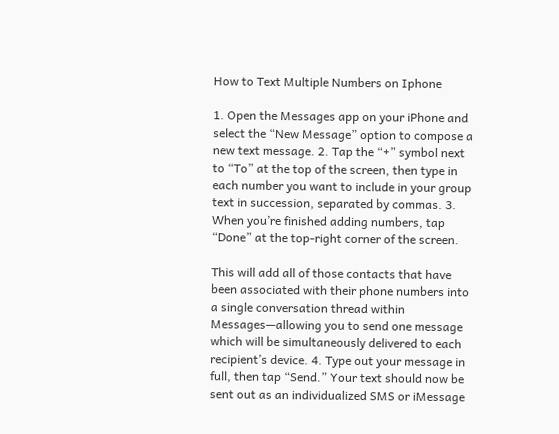How to Text Multiple Numbers on Iphone

1. Open the Messages app on your iPhone and select the “New Message” option to compose a new text message. 2. Tap the “+” symbol next to “To” at the top of the screen, then type in each number you want to include in your group text in succession, separated by commas. 3. When you’re finished adding numbers, tap “Done” at the top-right corner of the screen.

This will add all of those contacts that have been associated with their phone numbers into a single conversation thread within Messages—allowing you to send one message which will be simultaneously delivered to each recipient’s device. 4. Type out your message in full, then tap “Send.” Your text should now be sent out as an individualized SMS or iMessage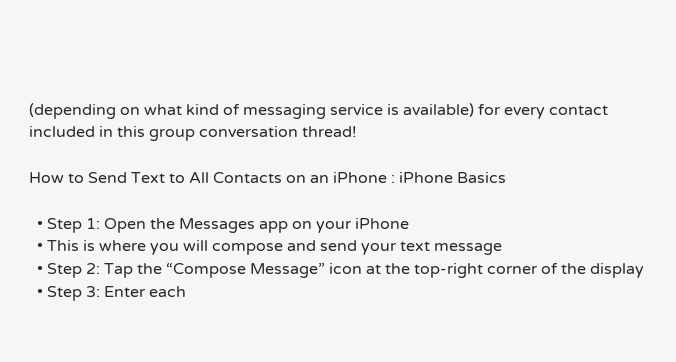(depending on what kind of messaging service is available) for every contact included in this group conversation thread!

How to Send Text to All Contacts on an iPhone : iPhone Basics

  • Step 1: Open the Messages app on your iPhone
  • This is where you will compose and send your text message
  • Step 2: Tap the “Compose Message” icon at the top-right corner of the display
  • Step 3: Enter each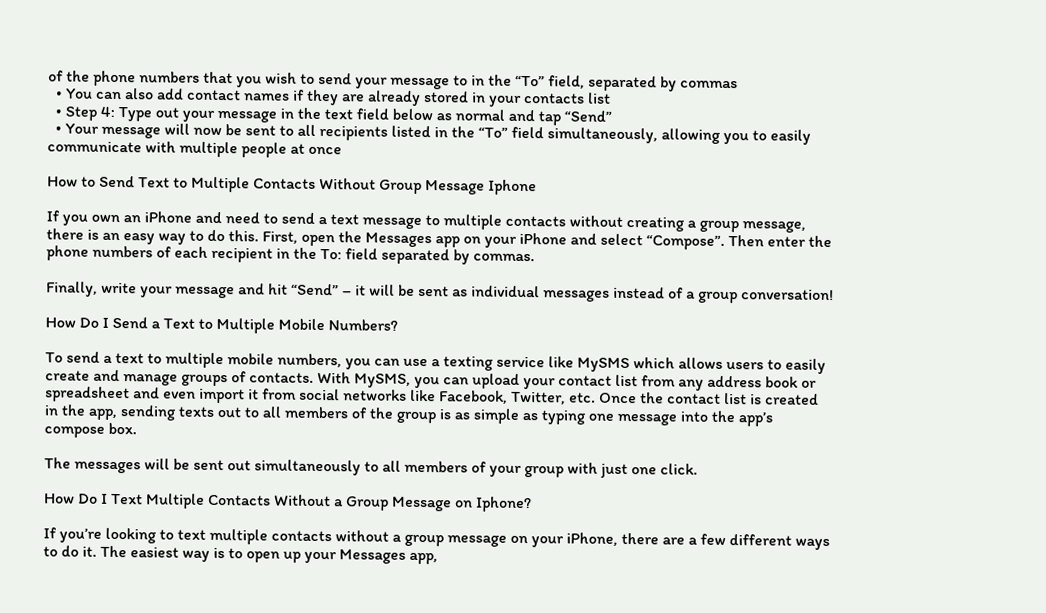of the phone numbers that you wish to send your message to in the “To” field, separated by commas
  • You can also add contact names if they are already stored in your contacts list
  • Step 4: Type out your message in the text field below as normal and tap “Send”
  • Your message will now be sent to all recipients listed in the “To” field simultaneously, allowing you to easily communicate with multiple people at once

How to Send Text to Multiple Contacts Without Group Message Iphone

If you own an iPhone and need to send a text message to multiple contacts without creating a group message, there is an easy way to do this. First, open the Messages app on your iPhone and select “Compose”. Then enter the phone numbers of each recipient in the To: field separated by commas.

Finally, write your message and hit “Send” – it will be sent as individual messages instead of a group conversation!

How Do I Send a Text to Multiple Mobile Numbers?

To send a text to multiple mobile numbers, you can use a texting service like MySMS which allows users to easily create and manage groups of contacts. With MySMS, you can upload your contact list from any address book or spreadsheet and even import it from social networks like Facebook, Twitter, etc. Once the contact list is created in the app, sending texts out to all members of the group is as simple as typing one message into the app’s compose box.

The messages will be sent out simultaneously to all members of your group with just one click.

How Do I Text Multiple Contacts Without a Group Message on Iphone?

If you’re looking to text multiple contacts without a group message on your iPhone, there are a few different ways to do it. The easiest way is to open up your Messages app,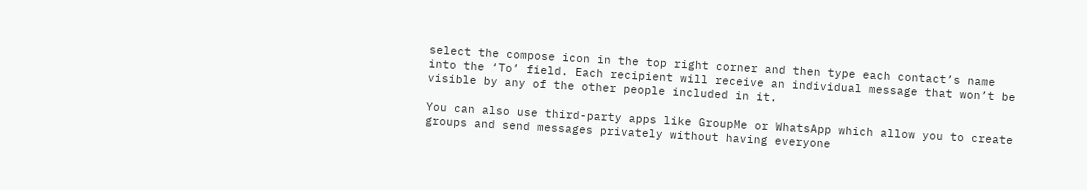select the compose icon in the top right corner and then type each contact’s name into the ‘To’ field. Each recipient will receive an individual message that won’t be visible by any of the other people included in it.

You can also use third-party apps like GroupMe or WhatsApp which allow you to create groups and send messages privately without having everyone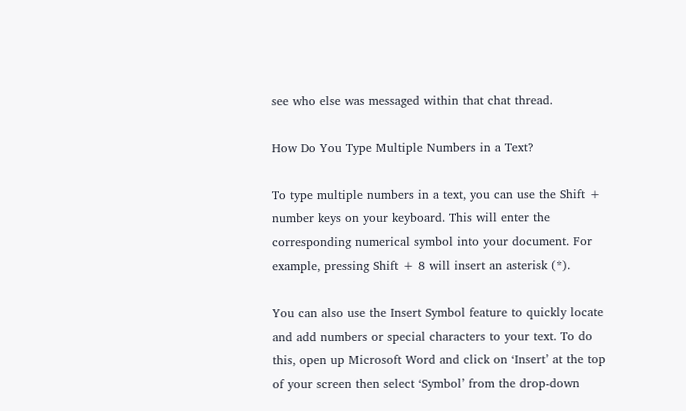see who else was messaged within that chat thread.

How Do You Type Multiple Numbers in a Text?

To type multiple numbers in a text, you can use the Shift + number keys on your keyboard. This will enter the corresponding numerical symbol into your document. For example, pressing Shift + 8 will insert an asterisk (*).

You can also use the Insert Symbol feature to quickly locate and add numbers or special characters to your text. To do this, open up Microsoft Word and click on ‘Insert’ at the top of your screen then select ‘Symbol’ from the drop-down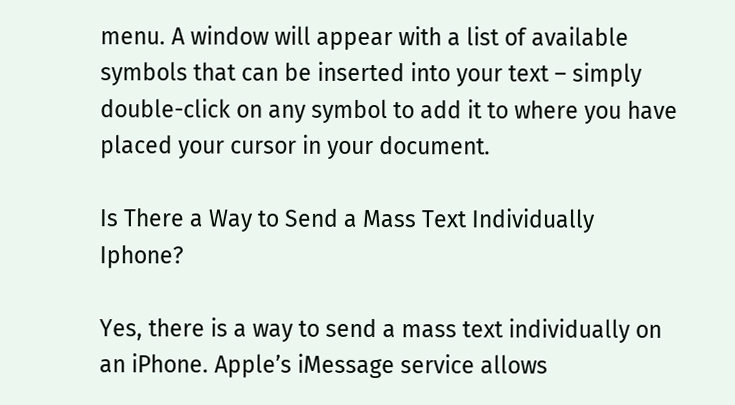menu. A window will appear with a list of available symbols that can be inserted into your text – simply double-click on any symbol to add it to where you have placed your cursor in your document.

Is There a Way to Send a Mass Text Individually Iphone?

Yes, there is a way to send a mass text individually on an iPhone. Apple’s iMessage service allows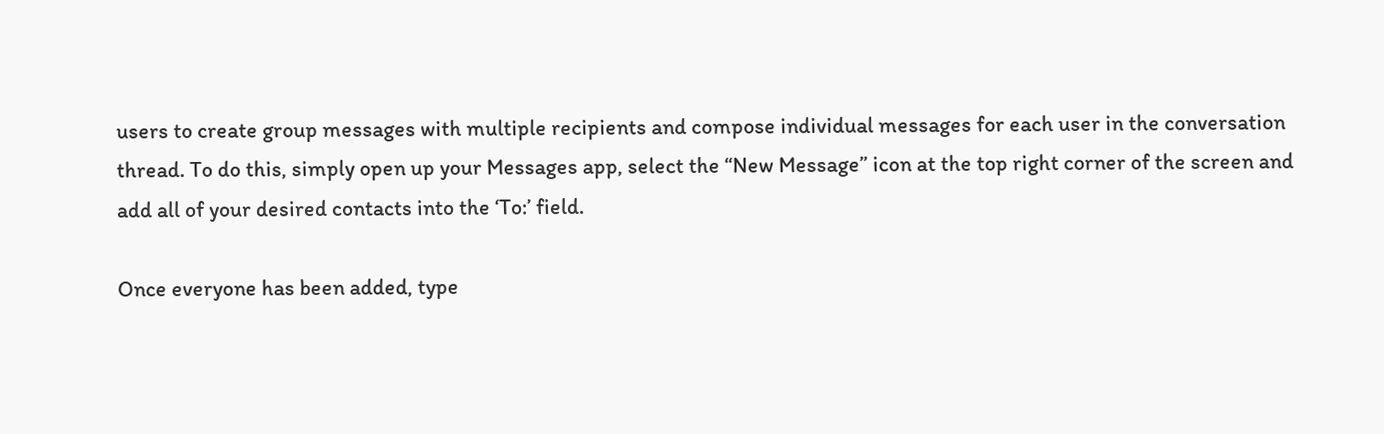users to create group messages with multiple recipients and compose individual messages for each user in the conversation thread. To do this, simply open up your Messages app, select the “New Message” icon at the top right corner of the screen and add all of your desired contacts into the ‘To:’ field.

Once everyone has been added, type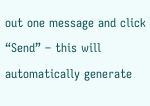out one message and click “Send” – this will automatically generate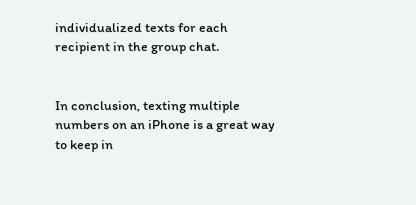individualized texts for each recipient in the group chat.


In conclusion, texting multiple numbers on an iPhone is a great way to keep in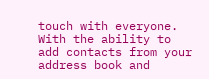touch with everyone. With the ability to add contacts from your address book and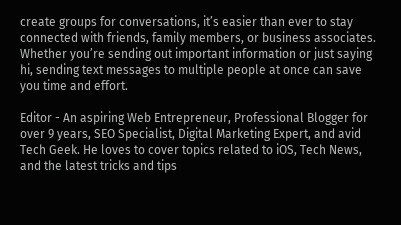create groups for conversations, it’s easier than ever to stay connected with friends, family members, or business associates. Whether you’re sending out important information or just saying hi, sending text messages to multiple people at once can save you time and effort.

Editor - An aspiring Web Entrepreneur, Professional Blogger for over 9 years, SEO Specialist, Digital Marketing Expert, and avid Tech Geek. He loves to cover topics related to iOS, Tech News, and the latest tricks and tips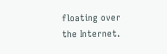floating over the Internet.